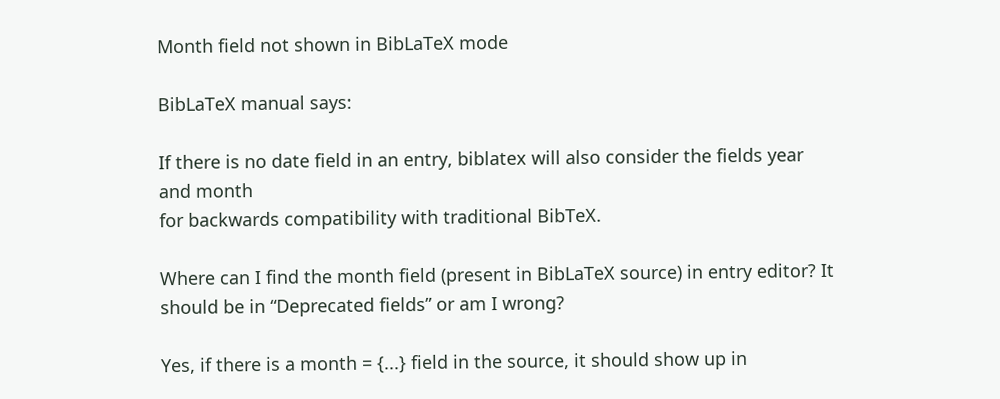Month field not shown in BibLaTeX mode

BibLaTeX manual says:

If there is no date field in an entry, biblatex will also consider the fields year and month
for backwards compatibility with traditional BibTeX.

Where can I find the month field (present in BibLaTeX source) in entry editor? It should be in “Deprecated fields” or am I wrong?

Yes, if there is a month = {...} field in the source, it should show up in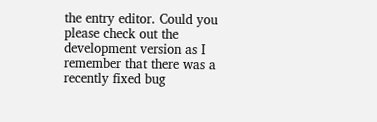the entry editor. Could you please check out the development version as I remember that there was a recently fixed bug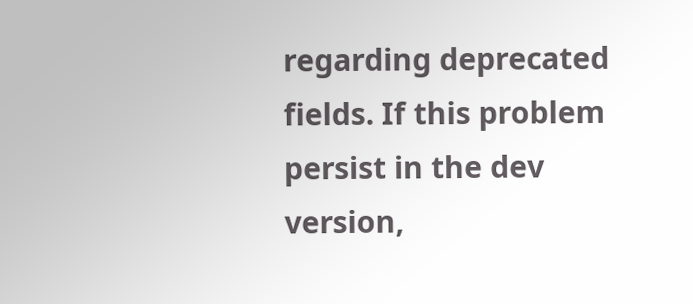regarding deprecated fields. If this problem persist in the dev version,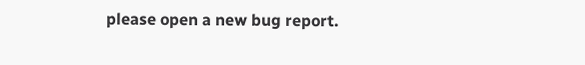please open a new bug report.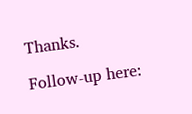Thanks.

Follow-up here: